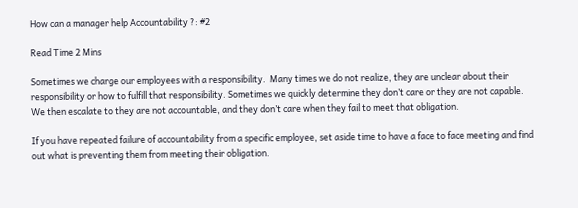How can a manager help Accountability ?: #2

Read Time 2 Mins

Sometimes we charge our employees with a responsibility.  Many times we do not realize, they are unclear about their responsibility or how to fulfill that responsibility. Sometimes we quickly determine they don’t care or they are not capable. We then escalate to they are not accountable, and they don’t care when they fail to meet that obligation.

If you have repeated failure of accountability from a specific employee, set aside time to have a face to face meeting and find out what is preventing them from meeting their obligation.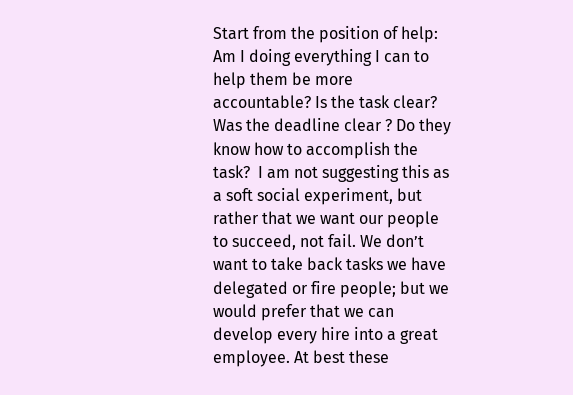Start from the position of help: Am I doing everything I can to help them be more accountable? Is the task clear? Was the deadline clear ? Do they know how to accomplish the task?  I am not suggesting this as a soft social experiment, but rather that we want our people to succeed, not fail. We don’t want to take back tasks we have delegated or fire people; but we would prefer that we can develop every hire into a great employee. At best these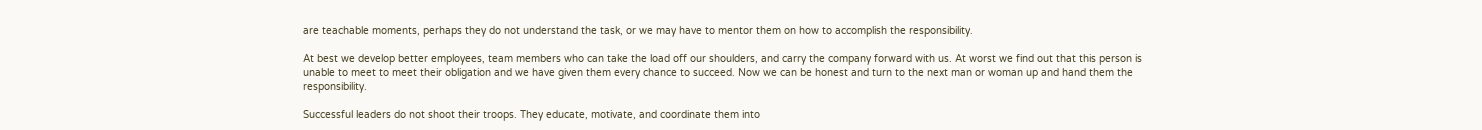are teachable moments, perhaps they do not understand the task, or we may have to mentor them on how to accomplish the responsibility.

At best we develop better employees, team members who can take the load off our shoulders, and carry the company forward with us. At worst we find out that this person is unable to meet to meet their obligation and we have given them every chance to succeed. Now we can be honest and turn to the next man or woman up and hand them the responsibility.

Successful leaders do not shoot their troops. They educate, motivate, and coordinate them into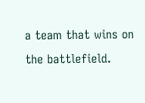a team that wins on the battlefield.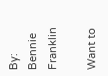By: Bennie Franklin

Want to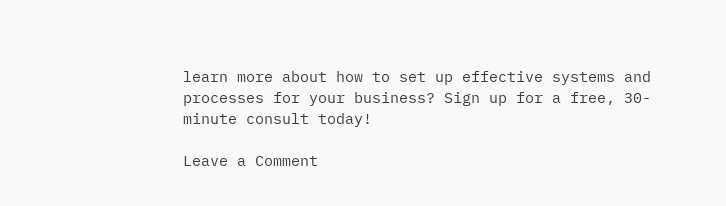learn more about how to set up effective systems and processes for your business? Sign up for a free, 30-minute consult today!

Leave a Comment